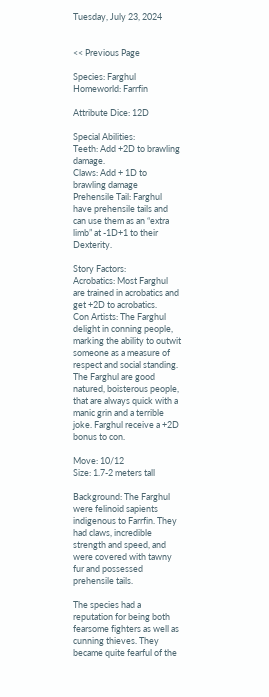Tuesday, July 23, 2024


<< Previous Page

Species: Farghul
Homeworld: Farrfin

Attribute Dice: 12D

Special Abilities:
Teeth: Add +2D to brawling damage.
Claws: Add + 1D to brawling damage
Prehensile Tail: Farghul have prehensile tails and can use them as an “extra limb” at -1D+1 to their Dexterity.

Story Factors:
Acrobatics: Most Farghul are trained in acrobatics and get +2D to acrobatics.
Con Artists: The Farghul delight in conning people, marking the ability to outwit someone as a measure of respect and social standing. The Farghul are good natured, boisterous people, that are always quick with a manic grin and a terrible joke. Farghul receive a +2D bonus to con.

Move: 10/12
Size: 1.7-2 meters tall

Background: The Farghul were felinoid sapients indigenous to Farrfin. They had claws, incredible strength and speed, and were covered with tawny fur and possessed prehensile tails.

The species had a reputation for being both fearsome fighters as well as cunning thieves. They became quite fearful of the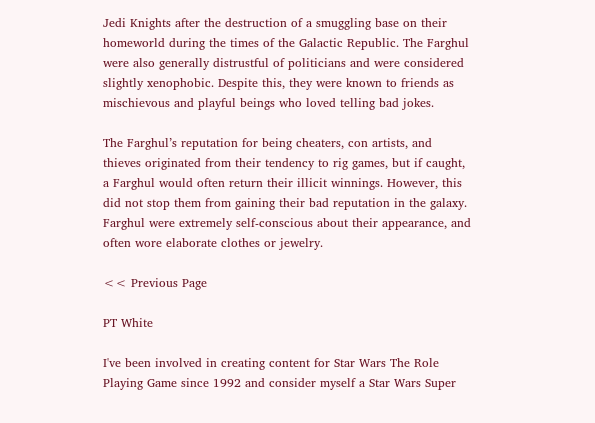Jedi Knights after the destruction of a smuggling base on their homeworld during the times of the Galactic Republic. The Farghul were also generally distrustful of politicians and were considered slightly xenophobic. Despite this, they were known to friends as mischievous and playful beings who loved telling bad jokes.

The Farghul’s reputation for being cheaters, con artists, and thieves originated from their tendency to rig games, but if caught, a Farghul would often return their illicit winnings. However, this did not stop them from gaining their bad reputation in the galaxy. Farghul were extremely self-conscious about their appearance, and often wore elaborate clothes or jewelry.

<< Previous Page

PT White

I've been involved in creating content for Star Wars The Role Playing Game since 1992 and consider myself a Star Wars Super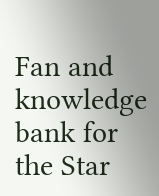Fan and knowledge bank for the Star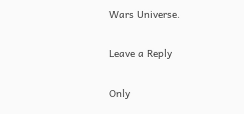Wars Universe.

Leave a Reply

Only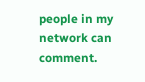people in my network can comment.